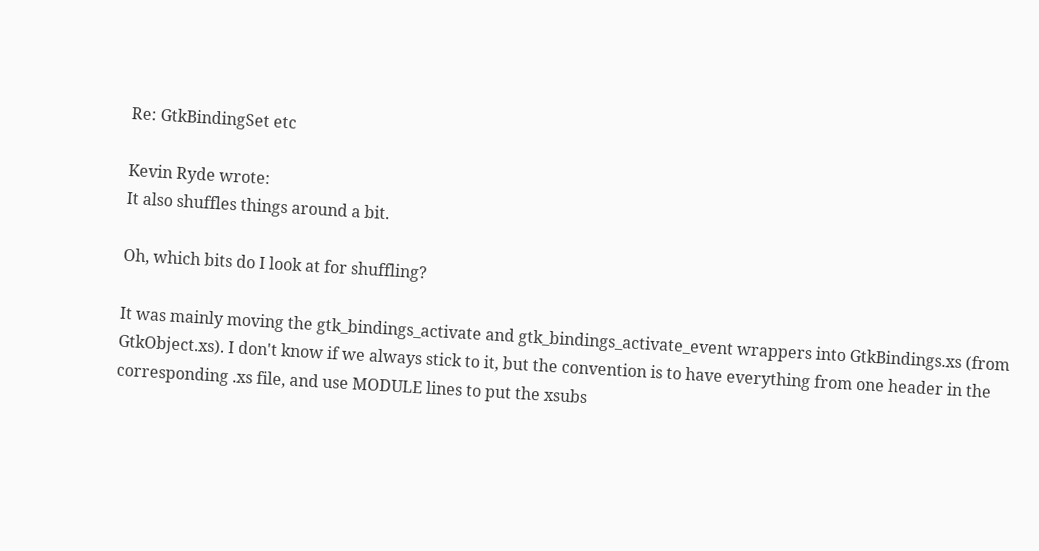Re: GtkBindingSet etc

Kevin Ryde wrote:
It also shuffles things around a bit.

Oh, which bits do I look at for shuffling?

It was mainly moving the gtk_bindings_activate and gtk_bindings_activate_event wrappers into GtkBindings.xs (from GtkObject.xs). I don't know if we always stick to it, but the convention is to have everything from one header in the corresponding .xs file, and use MODULE lines to put the xsubs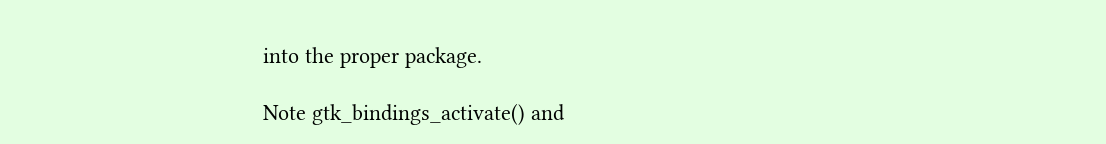into the proper package.

Note gtk_bindings_activate() and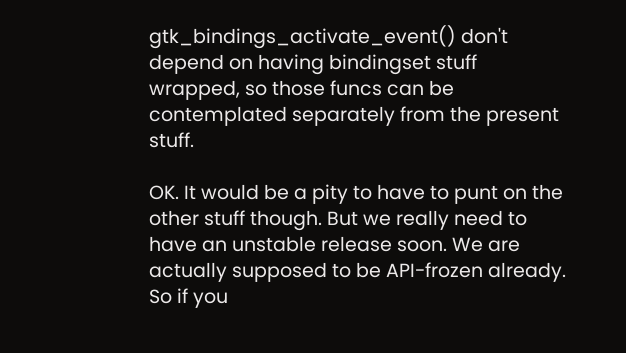gtk_bindings_activate_event() don't
depend on having bindingset stuff wrapped, so those funcs can be
contemplated separately from the present stuff.

OK. It would be a pity to have to punt on the other stuff though. But we really need to have an unstable release soon. We are actually supposed to be API-frozen already. So if you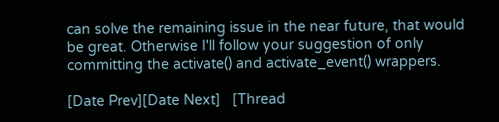can solve the remaining issue in the near future, that would be great. Otherwise I'll follow your suggestion of only committing the activate() and activate_event() wrappers.

[Date Prev][Date Next]   [Thread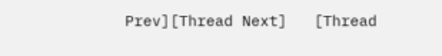Prev][Thread Next]   [Thread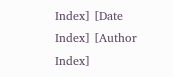Index] [Date Index] [Author Index]